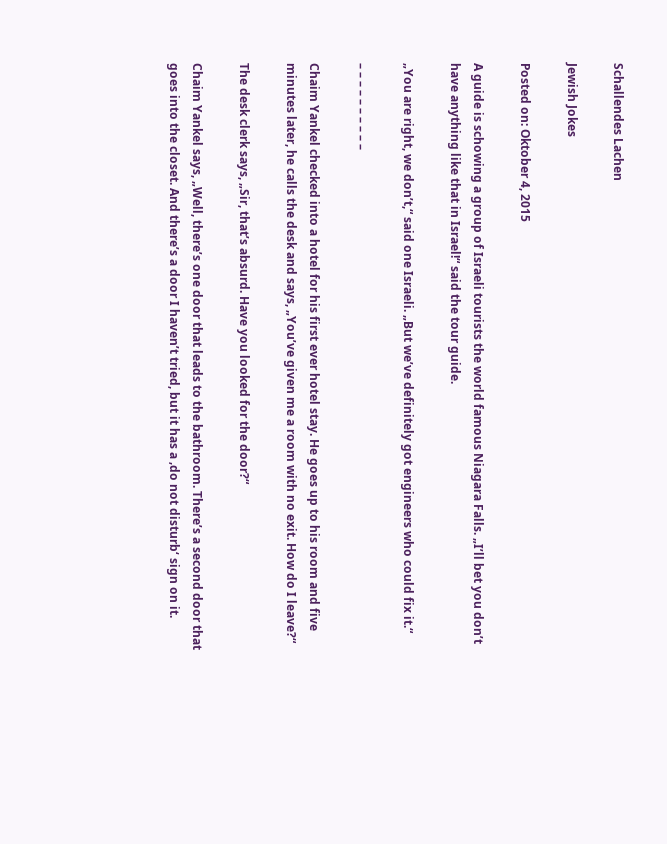Schallendes Lachen

Jewish Jokes

Posted on: Oktober 4, 2015

A guide is schowing a group of Israeli tourists the world famous Niagara Falls. „I’ll bet you don’t have anything like that in Israel!“ said the tour guide.

„You are right, we don’t,“ said one Israeli. „But we’ve definitely got engineers who could fix it.“

– – – – – – – – – –

Chaim Yankel checked into a hotel for his first ever hotel stay. He goes up to his room and five minutes later, he calls the desk and says, „You’ve given me a room with no exit. How do I leave?“

The desk clerk says, „Sir, that’s absurd. Have you looked for the door?“

Chaim Yankel says, „Well, there’s one door that leads to the bathroom. There’s a second door that goes into the closet. And there’s a door I haven’t tried, but it has a ‚do not disturb‘ sign on it.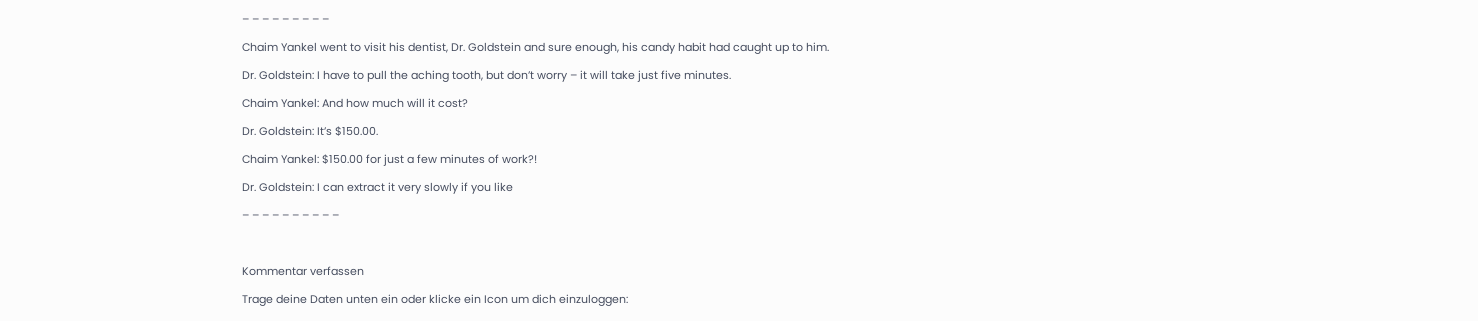– – – – – – – – –

Chaim Yankel went to visit his dentist, Dr. Goldstein and sure enough, his candy habit had caught up to him.

Dr. Goldstein: I have to pull the aching tooth, but don’t worry – it will take just five minutes.

Chaim Yankel: And how much will it cost?

Dr. Goldstein: It’s $150.00.

Chaim Yankel: $150.00 for just a few minutes of work?!

Dr. Goldstein: I can extract it very slowly if you like

– – – – – – – – – –



Kommentar verfassen

Trage deine Daten unten ein oder klicke ein Icon um dich einzuloggen: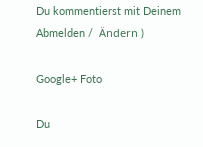Du kommentierst mit Deinem Abmelden /  Ändern )

Google+ Foto

Du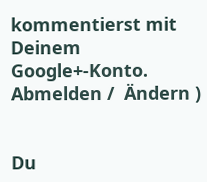kommentierst mit Deinem Google+-Konto. Abmelden /  Ändern )


Du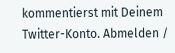kommentierst mit Deinem Twitter-Konto. Abmelden /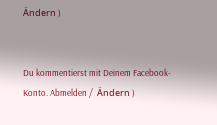Ändern )


Du kommentierst mit Deinem Facebook-Konto. Abmelden /  Ändern )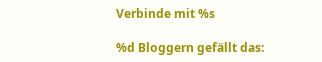Verbinde mit %s

%d Bloggern gefällt das: